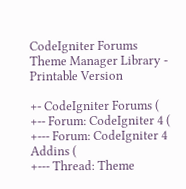CodeIgniter Forums
Theme Manager Library - Printable Version

+- CodeIgniter Forums (
+-- Forum: CodeIgniter 4 (
+--- Forum: CodeIgniter 4 Addins (
+--- Thread: Theme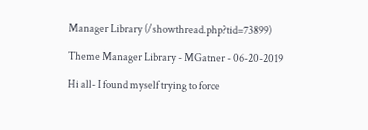Manager Library (/showthread.php?tid=73899)

Theme Manager Library - MGatner - 06-20-2019

Hi all- I found myself trying to force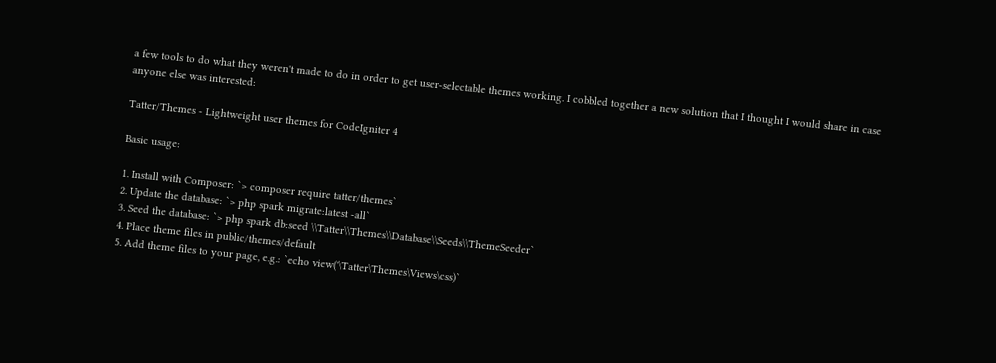a few tools to do what they weren't made to do in order to get user-selectable themes working. I cobbled together a new solution that I thought I would share in case anyone else was interested:

Tatter/Themes - Lightweight user themes for CodeIgniter 4

Basic usage:

1. Install with Composer: `> composer require tatter/themes`
2. Update the database: `> php spark migrate:latest -all`
3. Seed the database: `> php spark db:seed \\Tatter\\Themes\\Database\\Seeds\\ThemeSeeder`
4. Place theme files in public/themes/default
5. Add theme files to your page, e.g.: `echo view('\Tatter\Themes\Views\css)`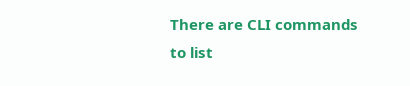There are CLI commands to list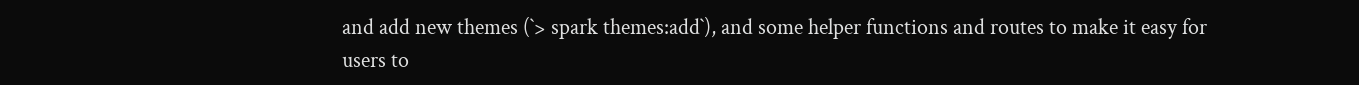and add new themes (`> spark themes:add`), and some helper functions and routes to make it easy for users to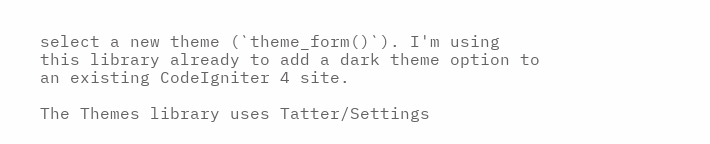select a new theme (`theme_form()`). I'm using this library already to add a dark theme option to an existing CodeIgniter 4 site.

The Themes library uses Tatter/Settings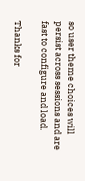so user theme choices will persist across sessions and are fast to configure and load.

Thanks for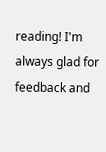reading! I'm always glad for feedback and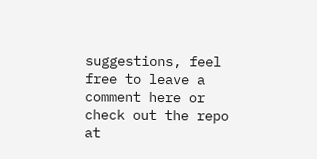suggestions, feel free to leave a comment here or check out the repo at